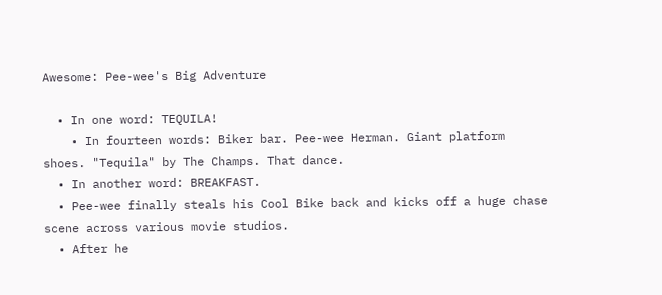Awesome: Pee-wee's Big Adventure

  • In one word: TEQUILA!
    • In fourteen words: Biker bar. Pee-wee Herman. Giant platform shoes. "Tequila" by The Champs. That dance.
  • In another word: BREAKFAST.
  • Pee-wee finally steals his Cool Bike back and kicks off a huge chase scene across various movie studios.
  • After he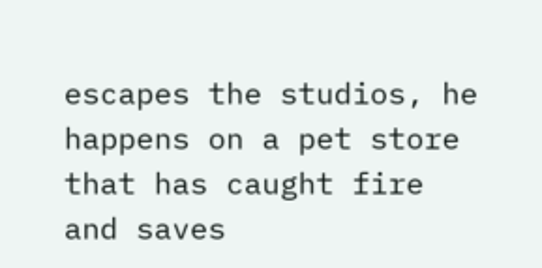escapes the studios, he happens on a pet store that has caught fire and saves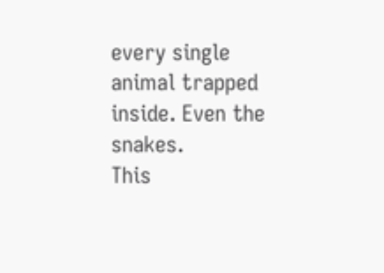every single animal trapped inside. Even the snakes.
This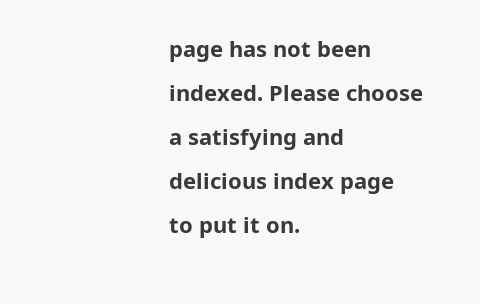page has not been indexed. Please choose a satisfying and delicious index page to put it on.